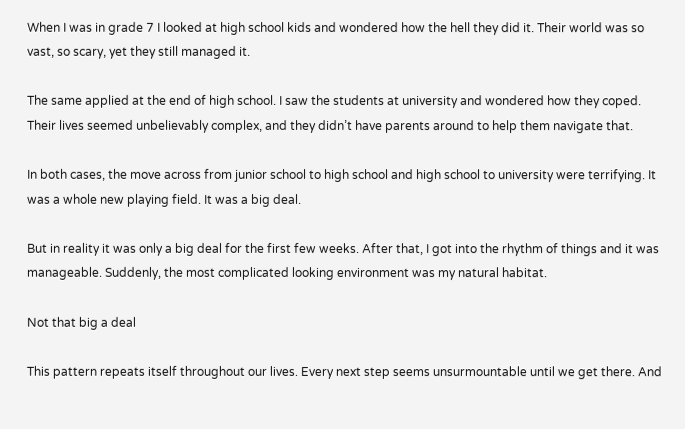When I was in grade 7 I looked at high school kids and wondered how the hell they did it. Their world was so vast, so scary, yet they still managed it.

The same applied at the end of high school. I saw the students at university and wondered how they coped. Their lives seemed unbelievably complex, and they didn’t have parents around to help them navigate that.

In both cases, the move across from junior school to high school and high school to university were terrifying. It was a whole new playing field. It was a big deal.

But in reality it was only a big deal for the first few weeks. After that, I got into the rhythm of things and it was manageable. Suddenly, the most complicated looking environment was my natural habitat.

Not that big a deal

This pattern repeats itself throughout our lives. Every next step seems unsurmountable until we get there. And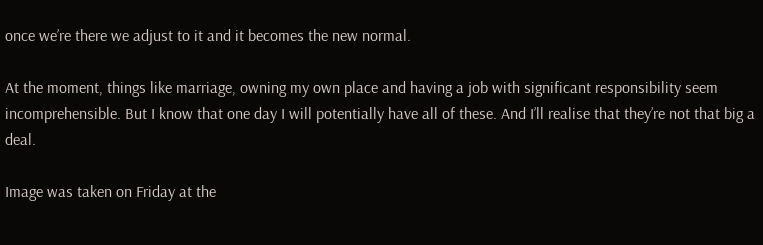once we’re there we adjust to it and it becomes the new normal.

At the moment, things like marriage, owning my own place and having a job with significant responsibility seem incomprehensible. But I know that one day I will potentially have all of these. And I’ll realise that they’re not that big a deal.

Image was taken on Friday at the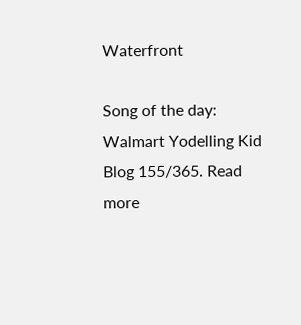Waterfront

Song of the day: Walmart Yodelling Kid
Blog 155/365. Read more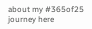about my #365of25 journey here